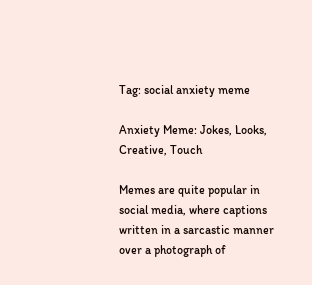Tag: social anxiety meme

Anxiety Meme: Jokes, Looks, Creative, Touch

Memes are quite popular in social media, where captions written in a sarcastic manner over a photograph of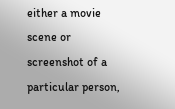either a movie scene or screenshot of a particular person,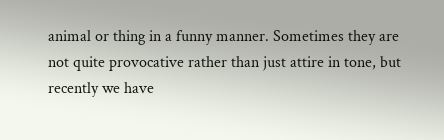animal or thing in a funny manner. Sometimes they are not quite provocative rather than just attire in tone, but recently we have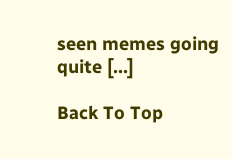seen memes going quite […]

Back To Top